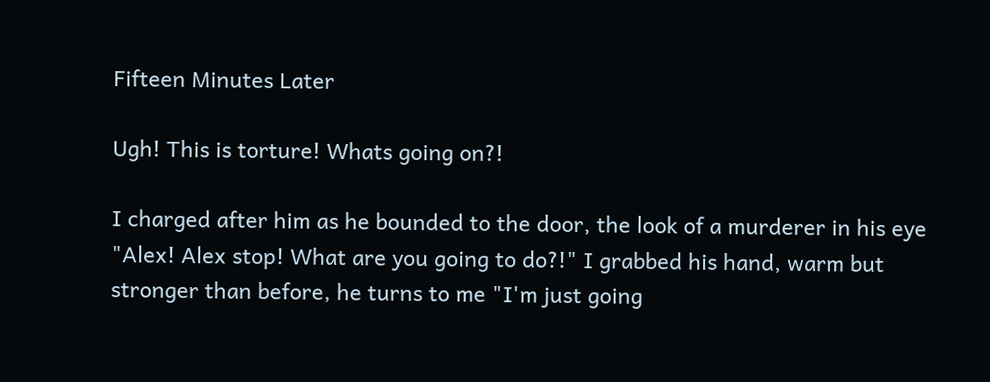Fifteen Minutes Later

Ugh! This is torture! Whats going on?!

I charged after him as he bounded to the door, the look of a murderer in his eye "Alex! Alex stop! What are you going to do?!" I grabbed his hand, warm but stronger than before, he turns to me "I'm just going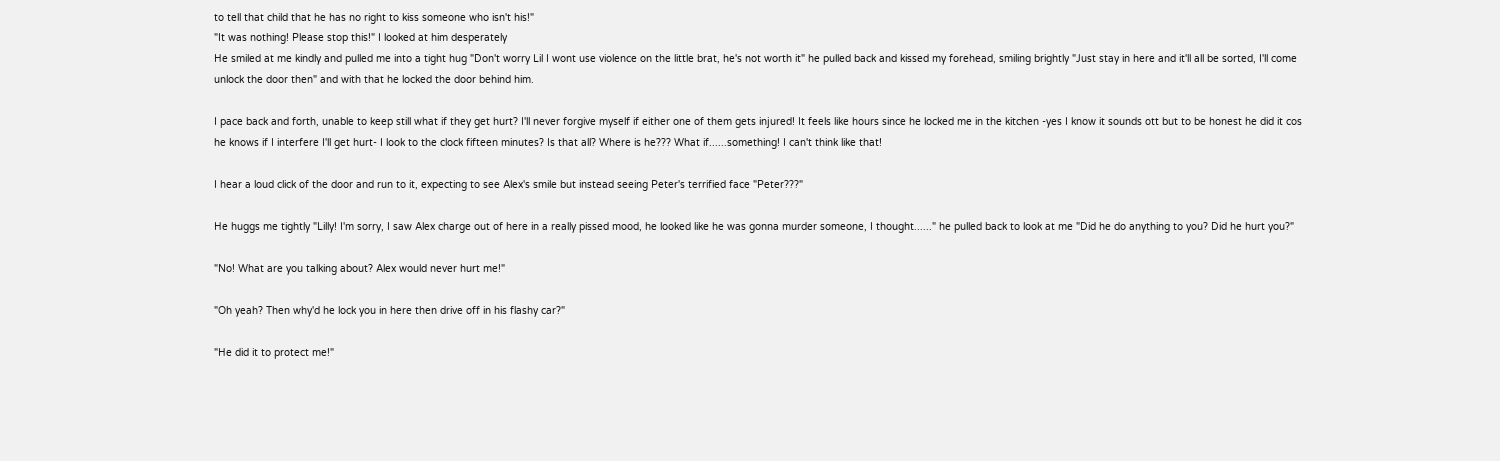to tell that child that he has no right to kiss someone who isn't his!"
"It was nothing! Please stop this!" I looked at him desperately
He smiled at me kindly and pulled me into a tight hug "Don't worry Lil I wont use violence on the little brat, he's not worth it" he pulled back and kissed my forehead, smiling brightly "Just stay in here and it'll all be sorted, I'll come unlock the door then" and with that he locked the door behind him.

I pace back and forth, unable to keep still what if they get hurt? I'll never forgive myself if either one of them gets injured! It feels like hours since he locked me in the kitchen -yes I know it sounds ott but to be honest he did it cos he knows if I interfere I'll get hurt- I look to the clock fifteen minutes? Is that all? Where is he??? What if......something! I can't think like that!

I hear a loud click of the door and run to it, expecting to see Alex's smile but instead seeing Peter's terrified face "Peter???"

He huggs me tightly "Lilly! I'm sorry, I saw Alex charge out of here in a really pissed mood, he looked like he was gonna murder someone, I thought......" he pulled back to look at me "Did he do anything to you? Did he hurt you?"

"No! What are you talking about? Alex would never hurt me!"

"Oh yeah? Then why'd he lock you in here then drive off in his flashy car?"

"He did it to protect me!"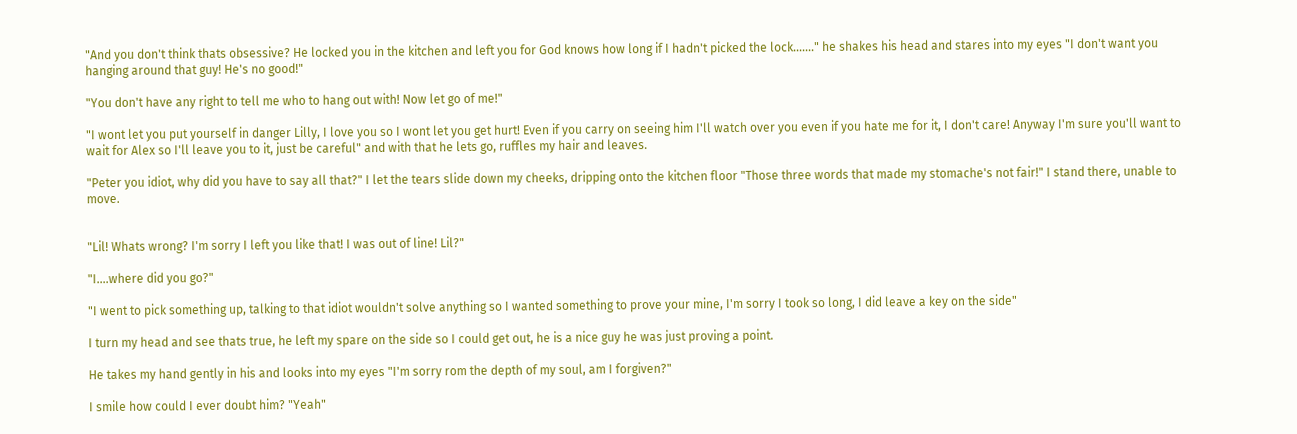"And you don't think thats obsessive? He locked you in the kitchen and left you for God knows how long if I hadn't picked the lock......." he shakes his head and stares into my eyes "I don't want you hanging around that guy! He's no good!"

"You don't have any right to tell me who to hang out with! Now let go of me!"

"I wont let you put yourself in danger Lilly, I love you so I wont let you get hurt! Even if you carry on seeing him I'll watch over you even if you hate me for it, I don't care! Anyway I'm sure you'll want to wait for Alex so I'll leave you to it, just be careful" and with that he lets go, ruffles my hair and leaves.

"Peter you idiot, why did you have to say all that?" I let the tears slide down my cheeks, dripping onto the kitchen floor "Those three words that made my stomache's not fair!" I stand there, unable to move.


"Lil! Whats wrong? I'm sorry I left you like that! I was out of line! Lil?"

"I....where did you go?"

"I went to pick something up, talking to that idiot wouldn't solve anything so I wanted something to prove your mine, I'm sorry I took so long, I did leave a key on the side"

I turn my head and see thats true, he left my spare on the side so I could get out, he is a nice guy he was just proving a point.

He takes my hand gently in his and looks into my eyes "I'm sorry rom the depth of my soul, am I forgiven?"

I smile how could I ever doubt him? "Yeah"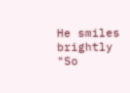He smiles brightly "So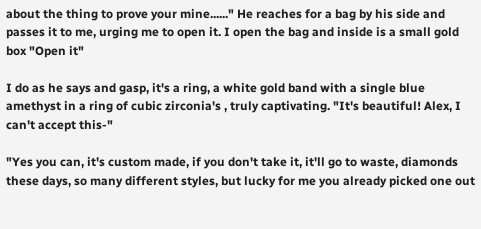about the thing to prove your mine......" He reaches for a bag by his side and passes it to me, urging me to open it. I open the bag and inside is a small gold box "Open it"

I do as he says and gasp, it's a ring, a white gold band with a single blue amethyst in a ring of cubic zirconia's , truly captivating. "It's beautiful! Alex, I can't accept this-"

"Yes you can, it's custom made, if you don't take it, it'll go to waste, diamonds these days, so many different styles, but lucky for me you already picked one out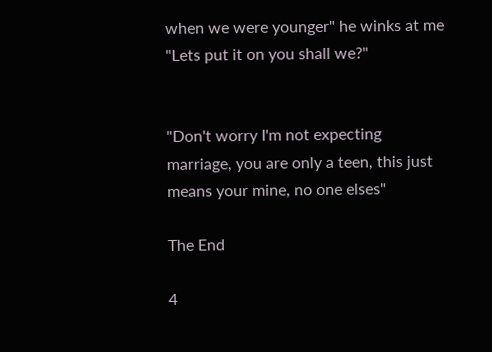when we were younger" he winks at me "Lets put it on you shall we?"


"Don't worry I'm not expecting marriage, you are only a teen, this just means your mine, no one elses"

The End

4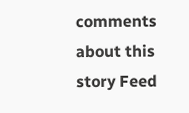comments about this story Feed